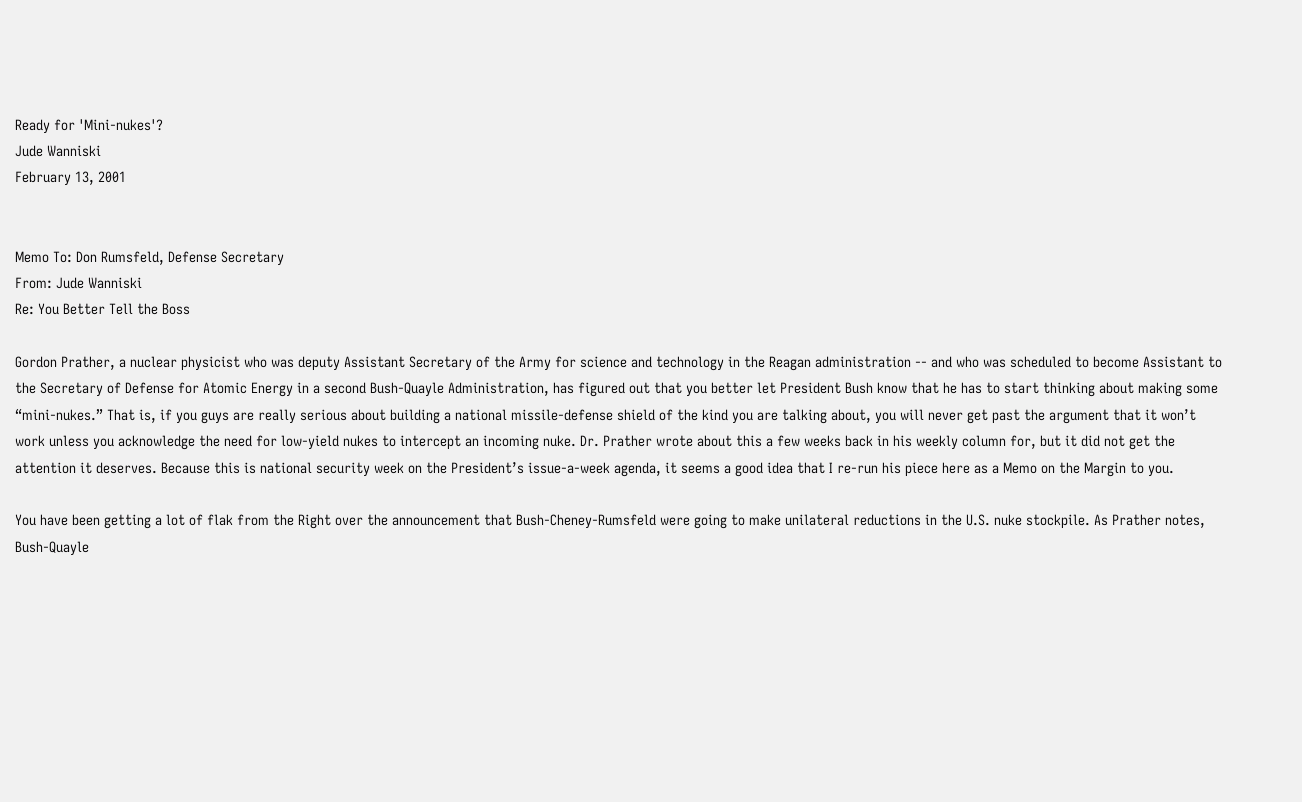Ready for 'Mini-nukes'?
Jude Wanniski
February 13, 2001


Memo To: Don Rumsfeld, Defense Secretary
From: Jude Wanniski
Re: You Better Tell the Boss

Gordon Prather, a nuclear physicist who was deputy Assistant Secretary of the Army for science and technology in the Reagan administration -- and who was scheduled to become Assistant to the Secretary of Defense for Atomic Energy in a second Bush-Quayle Administration, has figured out that you better let President Bush know that he has to start thinking about making some “mini-nukes.” That is, if you guys are really serious about building a national missile-defense shield of the kind you are talking about, you will never get past the argument that it won’t work unless you acknowledge the need for low-yield nukes to intercept an incoming nuke. Dr. Prather wrote about this a few weeks back in his weekly column for, but it did not get the attention it deserves. Because this is national security week on the President’s issue-a-week agenda, it seems a good idea that I re-run his piece here as a Memo on the Margin to you.

You have been getting a lot of flak from the Right over the announcement that Bush-Cheney-Rumsfeld were going to make unilateral reductions in the U.S. nuke stockpile. As Prather notes, Bush-Quayle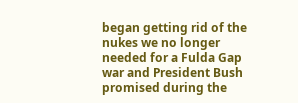began getting rid of the nukes we no longer needed for a Fulda Gap war and President Bush promised during the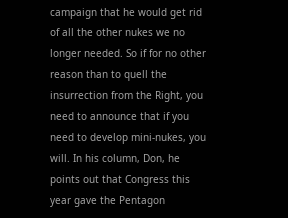campaign that he would get rid of all the other nukes we no longer needed. So if for no other reason than to quell the insurrection from the Right, you need to announce that if you need to develop mini-nukes, you will. In his column, Don, he points out that Congress this year gave the Pentagon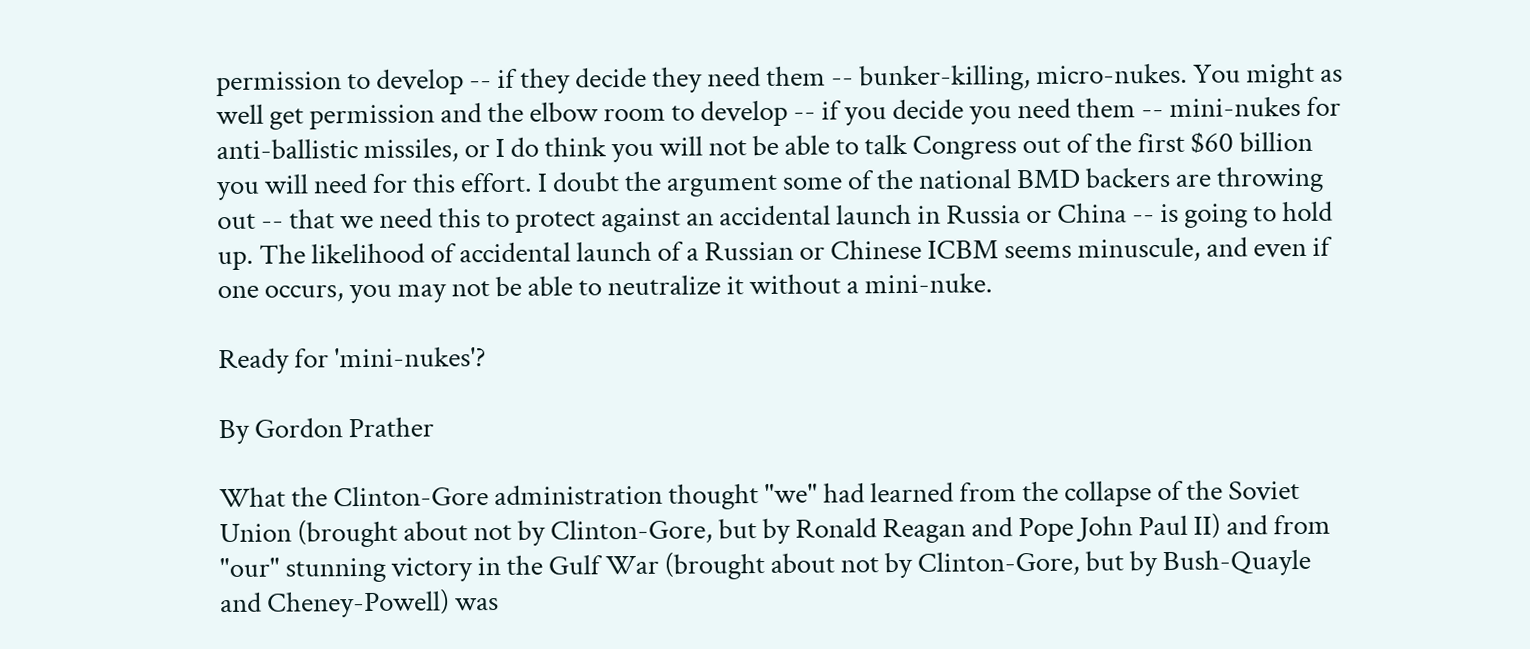permission to develop -- if they decide they need them -- bunker-killing, micro-nukes. You might as well get permission and the elbow room to develop -- if you decide you need them -- mini-nukes for anti-ballistic missiles, or I do think you will not be able to talk Congress out of the first $60 billion you will need for this effort. I doubt the argument some of the national BMD backers are throwing out -- that we need this to protect against an accidental launch in Russia or China -- is going to hold up. The likelihood of accidental launch of a Russian or Chinese ICBM seems minuscule, and even if one occurs, you may not be able to neutralize it without a mini-nuke.

Ready for 'mini-nukes'?

By Gordon Prather

What the Clinton-Gore administration thought "we" had learned from the collapse of the Soviet Union (brought about not by Clinton-Gore, but by Ronald Reagan and Pope John Paul II) and from "our" stunning victory in the Gulf War (brought about not by Clinton-Gore, but by Bush-Quayle and Cheney-Powell) was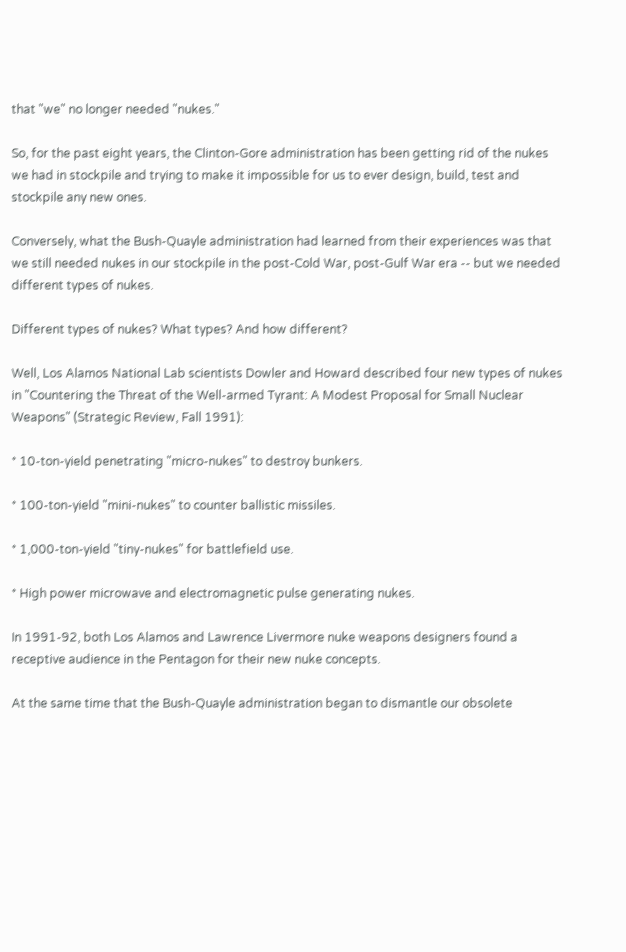that "we" no longer needed "nukes."

So, for the past eight years, the Clinton-Gore administration has been getting rid of the nukes we had in stockpile and trying to make it impossible for us to ever design, build, test and stockpile any new ones.

Conversely, what the Bush-Quayle administration had learned from their experiences was that we still needed nukes in our stockpile in the post-Cold War, post-Gulf War era -- but we needed different types of nukes.

Different types of nukes? What types? And how different?

Well, Los Alamos National Lab scientists Dowler and Howard described four new types of nukes in "Countering the Threat of the Well-armed Tyrant: A Modest Proposal for Small Nuclear Weapons" (Strategic Review, Fall 1991):

* 10-ton-yield penetrating "micro-nukes" to destroy bunkers.

* 100-ton-yield "mini-nukes" to counter ballistic missiles.

* 1,000-ton-yield "tiny-nukes" for battlefield use.

* High power microwave and electromagnetic pulse generating nukes.

In 1991-92, both Los Alamos and Lawrence Livermore nuke weapons designers found a receptive audience in the Pentagon for their new nuke concepts.

At the same time that the Bush-Quayle administration began to dismantle our obsolete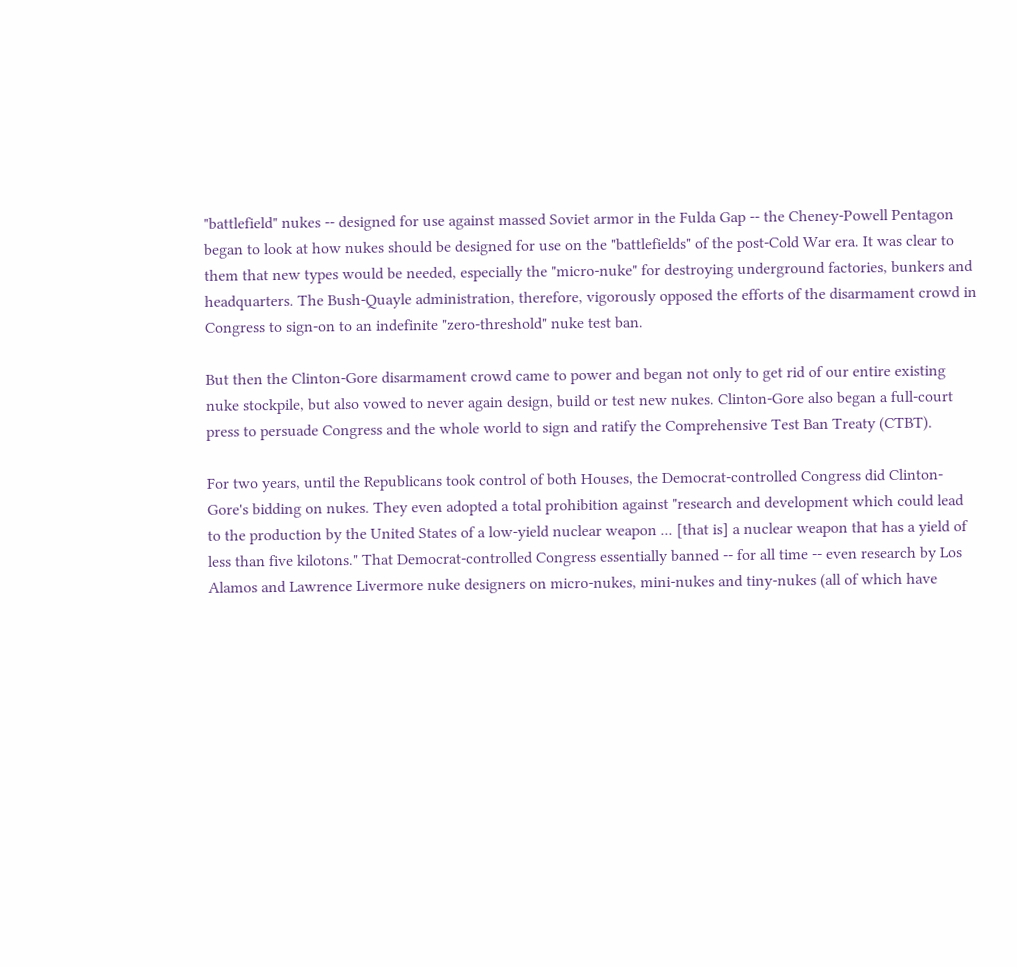"battlefield" nukes -- designed for use against massed Soviet armor in the Fulda Gap -- the Cheney-Powell Pentagon began to look at how nukes should be designed for use on the "battlefields" of the post-Cold War era. It was clear to them that new types would be needed, especially the "micro-nuke" for destroying underground factories, bunkers and headquarters. The Bush-Quayle administration, therefore, vigorously opposed the efforts of the disarmament crowd in Congress to sign-on to an indefinite "zero-threshold" nuke test ban.

But then the Clinton-Gore disarmament crowd came to power and began not only to get rid of our entire existing nuke stockpile, but also vowed to never again design, build or test new nukes. Clinton-Gore also began a full-court press to persuade Congress and the whole world to sign and ratify the Comprehensive Test Ban Treaty (CTBT).

For two years, until the Republicans took control of both Houses, the Democrat-controlled Congress did Clinton-Gore's bidding on nukes. They even adopted a total prohibition against "research and development which could lead to the production by the United States of a low-yield nuclear weapon ... [that is] a nuclear weapon that has a yield of less than five kilotons." That Democrat-controlled Congress essentially banned -- for all time -- even research by Los Alamos and Lawrence Livermore nuke designers on micro-nukes, mini-nukes and tiny-nukes (all of which have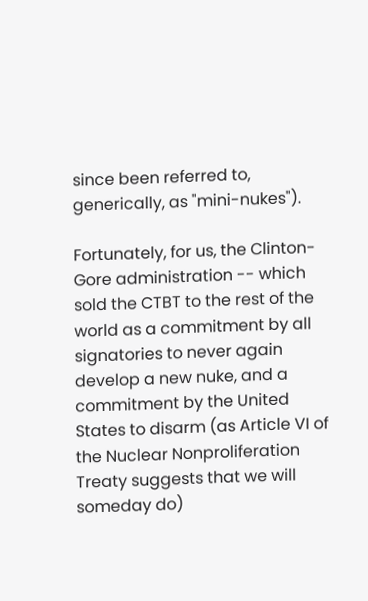since been referred to, generically, as "mini-nukes").

Fortunately, for us, the Clinton-Gore administration -- which sold the CTBT to the rest of the world as a commitment by all signatories to never again develop a new nuke, and a commitment by the United States to disarm (as Article VI of the Nuclear Nonproliferation Treaty suggests that we will someday do)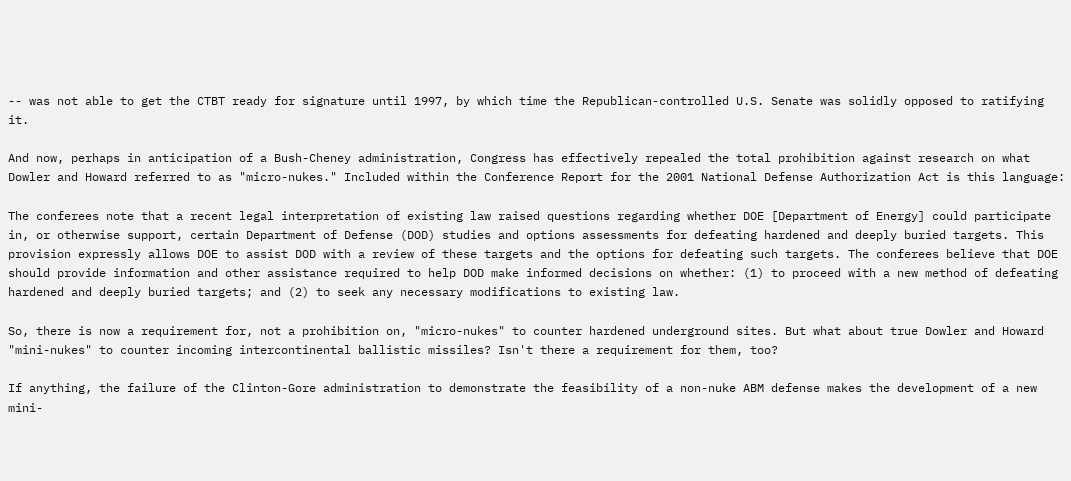-- was not able to get the CTBT ready for signature until 1997, by which time the Republican-controlled U.S. Senate was solidly opposed to ratifying it.

And now, perhaps in anticipation of a Bush-Cheney administration, Congress has effectively repealed the total prohibition against research on what Dowler and Howard referred to as "micro-nukes." Included within the Conference Report for the 2001 National Defense Authorization Act is this language:

The conferees note that a recent legal interpretation of existing law raised questions regarding whether DOE [Department of Energy] could participate in, or otherwise support, certain Department of Defense (DOD) studies and options assessments for defeating hardened and deeply buried targets. This provision expressly allows DOE to assist DOD with a review of these targets and the options for defeating such targets. The conferees believe that DOE should provide information and other assistance required to help DOD make informed decisions on whether: (1) to proceed with a new method of defeating hardened and deeply buried targets; and (2) to seek any necessary modifications to existing law.

So, there is now a requirement for, not a prohibition on, "micro-nukes" to counter hardened underground sites. But what about true Dowler and Howard "mini-nukes" to counter incoming intercontinental ballistic missiles? Isn't there a requirement for them, too?

If anything, the failure of the Clinton-Gore administration to demonstrate the feasibility of a non-nuke ABM defense makes the development of a new mini-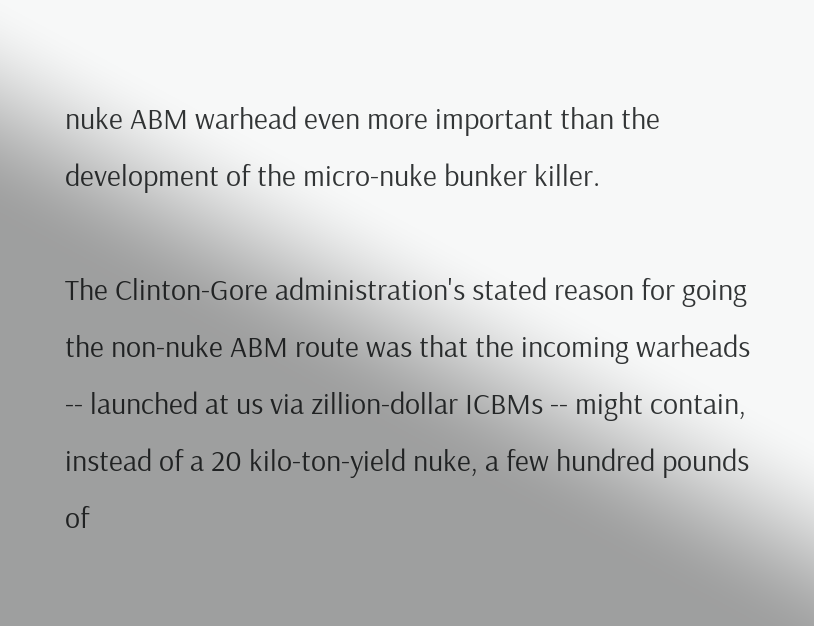nuke ABM warhead even more important than the development of the micro-nuke bunker killer.

The Clinton-Gore administration's stated reason for going the non-nuke ABM route was that the incoming warheads -- launched at us via zillion-dollar ICBMs -- might contain, instead of a 20 kilo-ton-yield nuke, a few hundred pounds of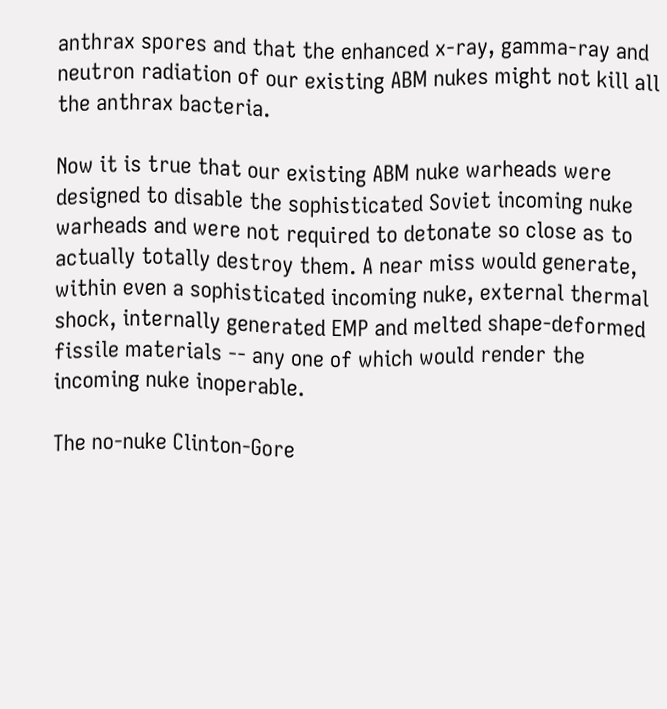anthrax spores and that the enhanced x-ray, gamma-ray and neutron radiation of our existing ABM nukes might not kill all the anthrax bacteria.

Now it is true that our existing ABM nuke warheads were designed to disable the sophisticated Soviet incoming nuke warheads and were not required to detonate so close as to actually totally destroy them. A near miss would generate, within even a sophisticated incoming nuke, external thermal shock, internally generated EMP and melted shape-deformed fissile materials -- any one of which would render the incoming nuke inoperable.

The no-nuke Clinton-Gore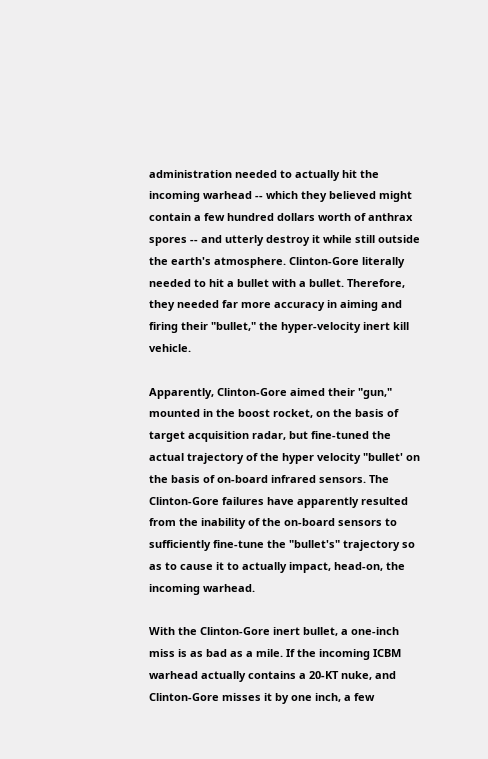administration needed to actually hit the incoming warhead -- which they believed might contain a few hundred dollars worth of anthrax spores -- and utterly destroy it while still outside the earth's atmosphere. Clinton-Gore literally needed to hit a bullet with a bullet. Therefore, they needed far more accuracy in aiming and firing their "bullet," the hyper-velocity inert kill vehicle.

Apparently, Clinton-Gore aimed their "gun," mounted in the boost rocket, on the basis of target acquisition radar, but fine-tuned the actual trajectory of the hyper velocity "bullet' on the basis of on-board infrared sensors. The Clinton-Gore failures have apparently resulted from the inability of the on-board sensors to sufficiently fine-tune the "bullet's" trajectory so as to cause it to actually impact, head-on, the incoming warhead.

With the Clinton-Gore inert bullet, a one-inch miss is as bad as a mile. If the incoming ICBM warhead actually contains a 20-KT nuke, and Clinton-Gore misses it by one inch, a few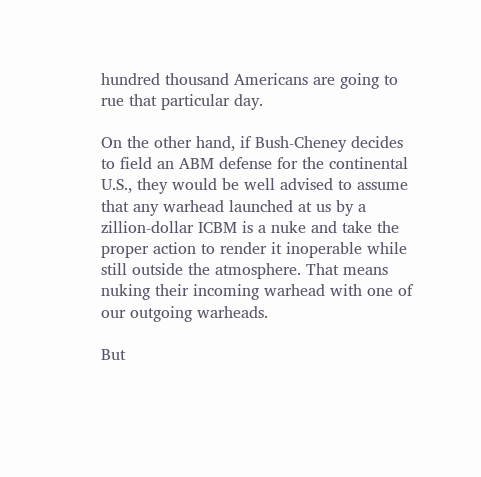hundred thousand Americans are going to rue that particular day.

On the other hand, if Bush-Cheney decides to field an ABM defense for the continental U.S., they would be well advised to assume that any warhead launched at us by a zillion-dollar ICBM is a nuke and take the proper action to render it inoperable while still outside the atmosphere. That means nuking their incoming warhead with one of our outgoing warheads.

But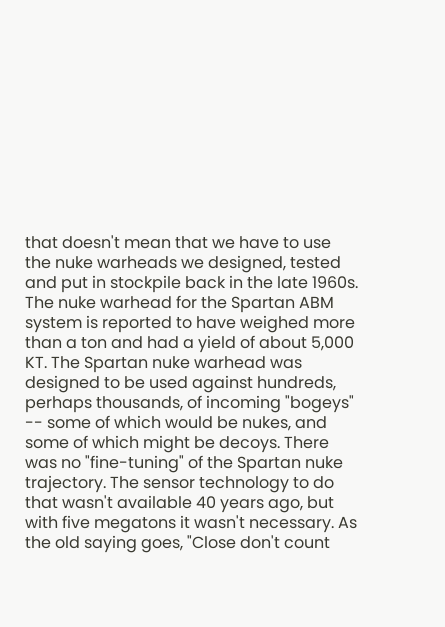that doesn't mean that we have to use the nuke warheads we designed, tested and put in stockpile back in the late 1960s. The nuke warhead for the Spartan ABM system is reported to have weighed more than a ton and had a yield of about 5,000 KT. The Spartan nuke warhead was designed to be used against hundreds, perhaps thousands, of incoming "bogeys" -- some of which would be nukes, and some of which might be decoys. There was no "fine-tuning" of the Spartan nuke trajectory. The sensor technology to do that wasn't available 40 years ago, but with five megatons it wasn't necessary. As the old saying goes, "Close don't count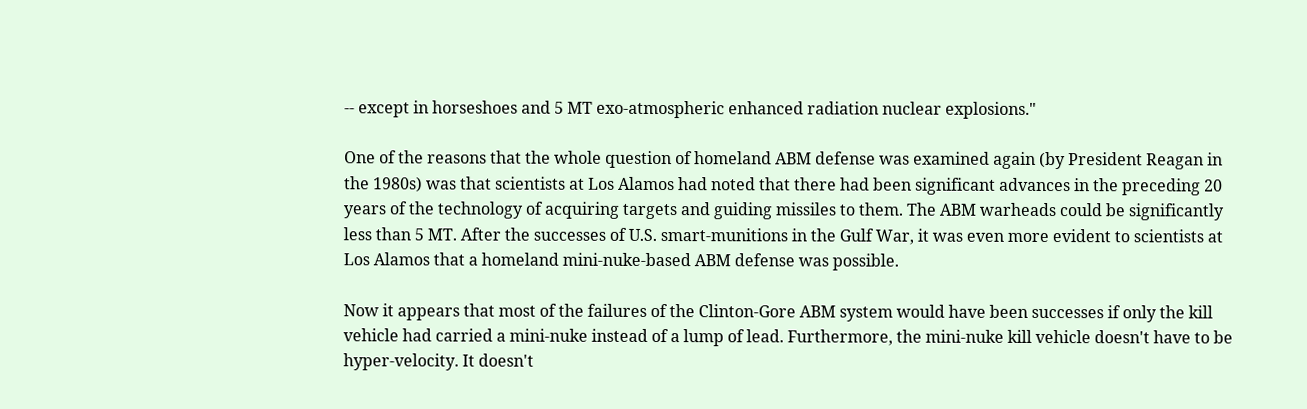-- except in horseshoes and 5 MT exo-atmospheric enhanced radiation nuclear explosions."

One of the reasons that the whole question of homeland ABM defense was examined again (by President Reagan in the 1980s) was that scientists at Los Alamos had noted that there had been significant advances in the preceding 20 years of the technology of acquiring targets and guiding missiles to them. The ABM warheads could be significantly less than 5 MT. After the successes of U.S. smart-munitions in the Gulf War, it was even more evident to scientists at Los Alamos that a homeland mini-nuke-based ABM defense was possible.

Now it appears that most of the failures of the Clinton-Gore ABM system would have been successes if only the kill vehicle had carried a mini-nuke instead of a lump of lead. Furthermore, the mini-nuke kill vehicle doesn't have to be hyper-velocity. It doesn't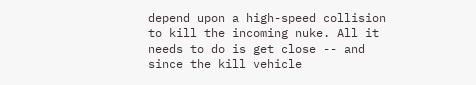depend upon a high-speed collision to kill the incoming nuke. All it needs to do is get close -- and since the kill vehicle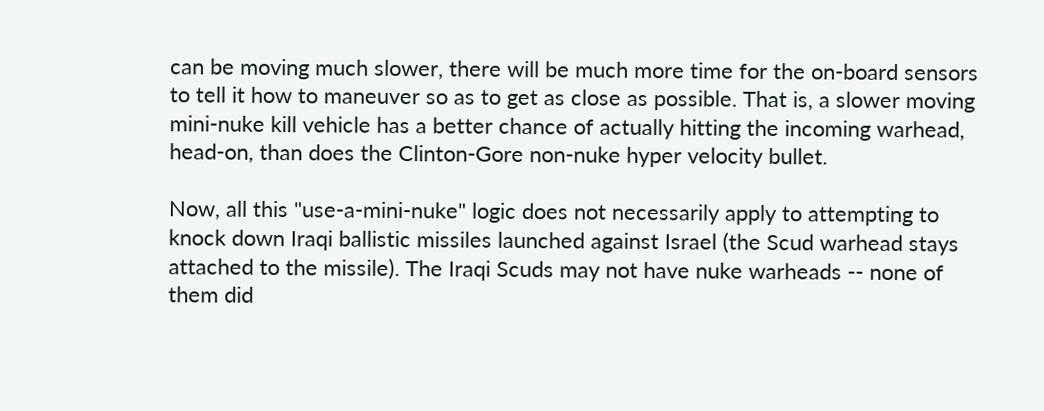can be moving much slower, there will be much more time for the on-board sensors to tell it how to maneuver so as to get as close as possible. That is, a slower moving mini-nuke kill vehicle has a better chance of actually hitting the incoming warhead, head-on, than does the Clinton-Gore non-nuke hyper velocity bullet.

Now, all this "use-a-mini-nuke" logic does not necessarily apply to attempting to knock down Iraqi ballistic missiles launched against Israel (the Scud warhead stays attached to the missile). The Iraqi Scuds may not have nuke warheads -- none of them did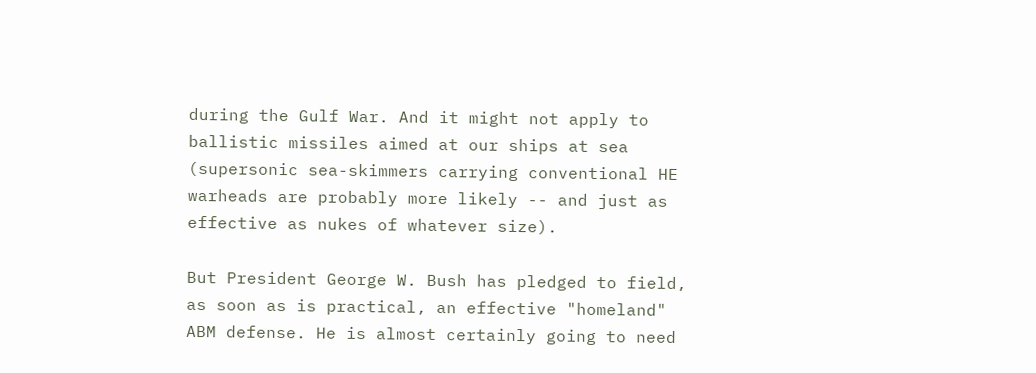during the Gulf War. And it might not apply to ballistic missiles aimed at our ships at sea (supersonic sea-skimmers carrying conventional HE warheads are probably more likely -- and just as effective as nukes of whatever size).

But President George W. Bush has pledged to field, as soon as is practical, an effective "homeland" ABM defense. He is almost certainly going to need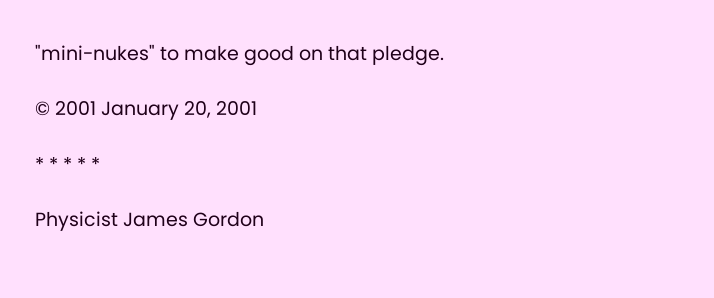"mini-nukes" to make good on that pledge.

© 2001 January 20, 2001

* * * * *

Physicist James Gordon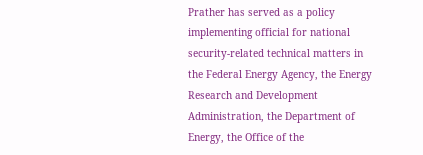Prather has served as a policy implementing official for national security-related technical matters in the Federal Energy Agency, the Energy Research and Development Administration, the Department of Energy, the Office of the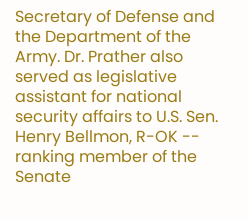Secretary of Defense and the Department of the Army. Dr. Prather also served as legislative assistant for national security affairs to U.S. Sen. Henry Bellmon, R-OK -- ranking member of the Senate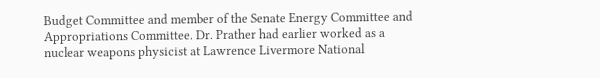Budget Committee and member of the Senate Energy Committee and Appropriations Committee. Dr. Prather had earlier worked as a nuclear weapons physicist at Lawrence Livermore National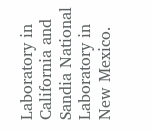Laboratory in California and Sandia National Laboratory in New Mexico.